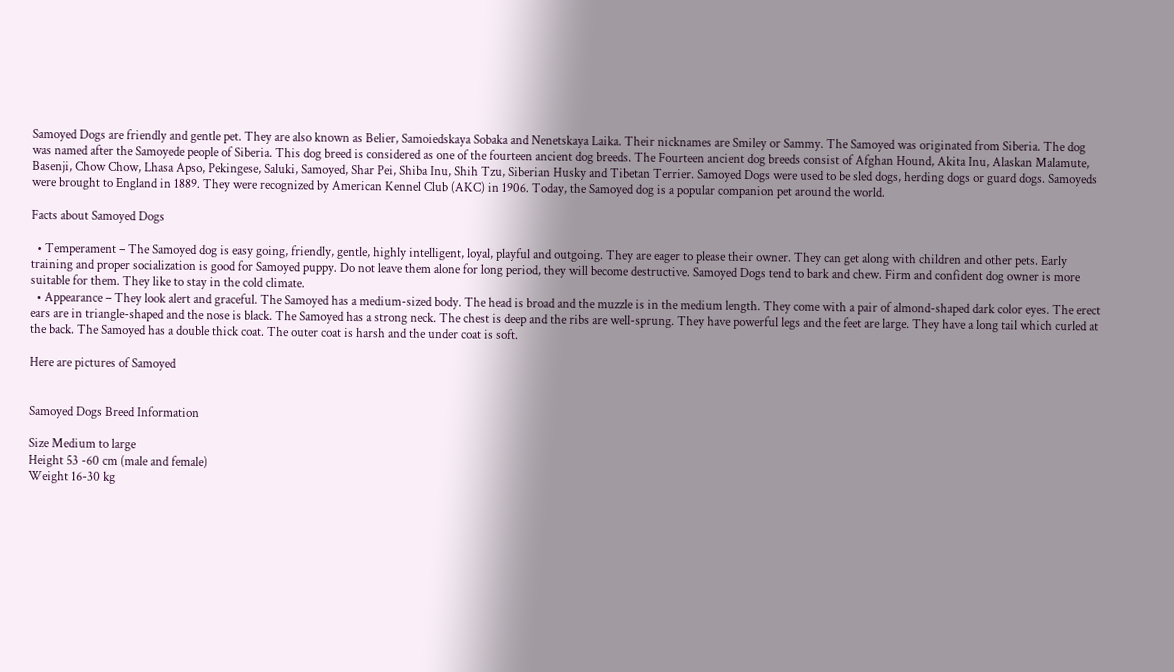Samoyed Dogs are friendly and gentle pet. They are also known as Belier, Samoiedskaya Sobaka and Nenetskaya Laika. Their nicknames are Smiley or Sammy. The Samoyed was originated from Siberia. The dog was named after the Samoyede people of Siberia. This dog breed is considered as one of the fourteen ancient dog breeds. The Fourteen ancient dog breeds consist of Afghan Hound, Akita Inu, Alaskan Malamute, Basenji, Chow Chow, Lhasa Apso, Pekingese, Saluki, Samoyed, Shar Pei, Shiba Inu, Shih Tzu, Siberian Husky and Tibetan Terrier. Samoyed Dogs were used to be sled dogs, herding dogs or guard dogs. Samoyeds were brought to England in 1889. They were recognized by American Kennel Club (AKC) in 1906. Today, the Samoyed dog is a popular companion pet around the world.

Facts about Samoyed Dogs

  • Temperament – The Samoyed dog is easy going, friendly, gentle, highly intelligent, loyal, playful and outgoing. They are eager to please their owner. They can get along with children and other pets. Early training and proper socialization is good for Samoyed puppy. Do not leave them alone for long period, they will become destructive. Samoyed Dogs tend to bark and chew. Firm and confident dog owner is more suitable for them. They like to stay in the cold climate.
  • Appearance – They look alert and graceful. The Samoyed has a medium-sized body. The head is broad and the muzzle is in the medium length. They come with a pair of almond-shaped dark color eyes. The erect ears are in triangle-shaped and the nose is black. The Samoyed has a strong neck. The chest is deep and the ribs are well-sprung. They have powerful legs and the feet are large. They have a long tail which curled at the back. The Samoyed has a double thick coat. The outer coat is harsh and the under coat is soft.

Here are pictures of Samoyed


Samoyed Dogs Breed Information

Size Medium to large
Height 53 -60 cm (male and female)
Weight 16-30 kg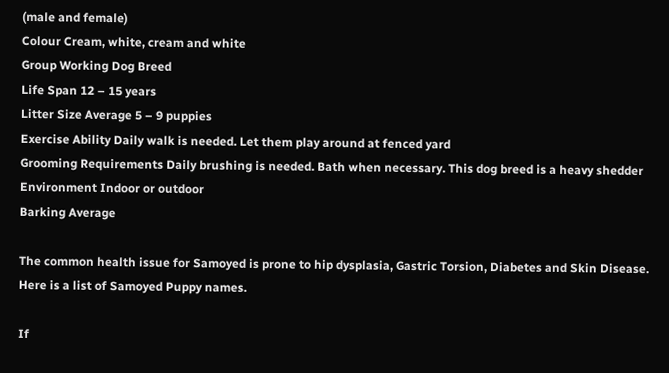(male and female)
Colour Cream, white, cream and white
Group Working Dog Breed
Life Span 12 – 15 years
Litter Size Average 5 – 9 puppies
Exercise Ability Daily walk is needed. Let them play around at fenced yard
Grooming Requirements Daily brushing is needed. Bath when necessary. This dog breed is a heavy shedder
Environment Indoor or outdoor
Barking Average

The common health issue for Samoyed is prone to hip dysplasia, Gastric Torsion, Diabetes and Skin Disease. Here is a list of Samoyed Puppy names.

If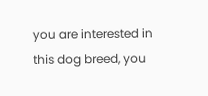you are interested in this dog breed, you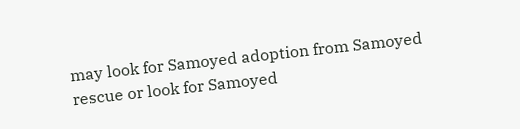may look for Samoyed adoption from Samoyed rescue or look for Samoyed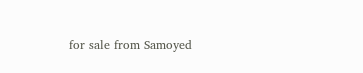for sale from Samoyed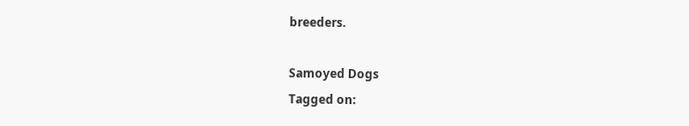breeders.

Samoyed Dogs
Tagged on: